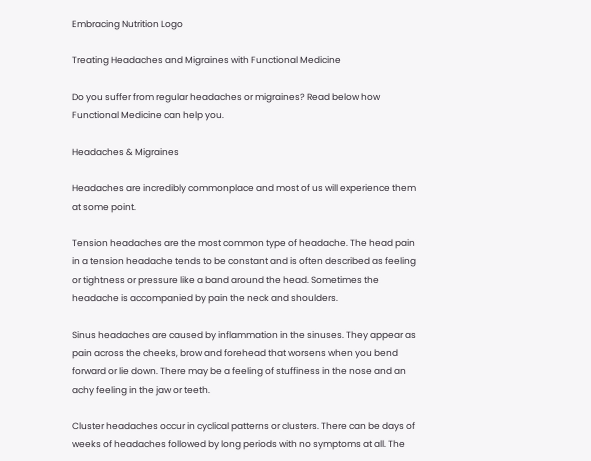Embracing Nutrition Logo

Treating Headaches and Migraines with Functional Medicine

Do you suffer from regular headaches or migraines? Read below how Functional Medicine can help you.

Headaches & Migraines

Headaches are incredibly commonplace and most of us will experience them at some point.

Tension headaches are the most common type of headache. The head pain in a tension headache tends to be constant and is often described as feeling or tightness or pressure like a band around the head. Sometimes the headache is accompanied by pain the neck and shoulders.

Sinus headaches are caused by inflammation in the sinuses. They appear as pain across the cheeks, brow and forehead that worsens when you bend forward or lie down. There may be a feeling of stuffiness in the nose and an achy feeling in the jaw or teeth.

Cluster headaches occur in cyclical patterns or clusters. There can be days of weeks of headaches followed by long periods with no symptoms at all. The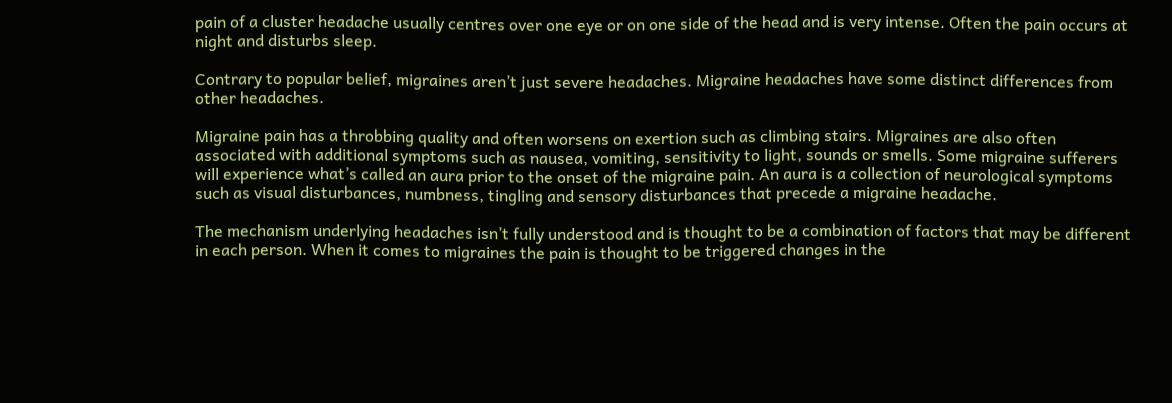pain of a cluster headache usually centres over one eye or on one side of the head and is very intense. Often the pain occurs at night and disturbs sleep.

Contrary to popular belief, migraines aren’t just severe headaches. Migraine headaches have some distinct differences from other headaches.

Migraine pain has a throbbing quality and often worsens on exertion such as climbing stairs. Migraines are also often associated with additional symptoms such as nausea, vomiting, sensitivity to light, sounds or smells. Some migraine sufferers will experience what’s called an aura prior to the onset of the migraine pain. An aura is a collection of neurological symptoms such as visual disturbances, numbness, tingling and sensory disturbances that precede a migraine headache.

The mechanism underlying headaches isn’t fully understood and is thought to be a combination of factors that may be different in each person. When it comes to migraines the pain is thought to be triggered changes in the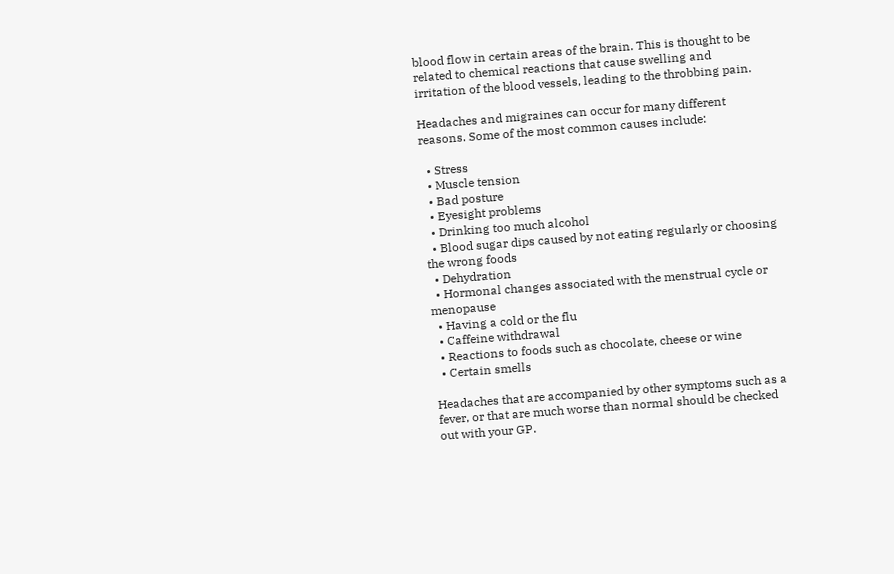blood flow in certain areas of the brain. This is thought to be related to chemical reactions that cause swelling and irritation of the blood vessels, leading to the throbbing pain.

Headaches and migraines can occur for many different reasons. Some of the most common causes include:

  • Stress
  • Muscle tension
  • Bad posture
  • Eyesight problems
  • Drinking too much alcohol
  • Blood sugar dips caused by not eating regularly or choosing the wrong foods
  • Dehydration
  • Hormonal changes associated with the menstrual cycle or menopause
  • Having a cold or the flu
  • Caffeine withdrawal
  • Reactions to foods such as chocolate, cheese or wine
  • Certain smells

Headaches that are accompanied by other symptoms such as a fever, or that are much worse than normal should be checked out with your GP.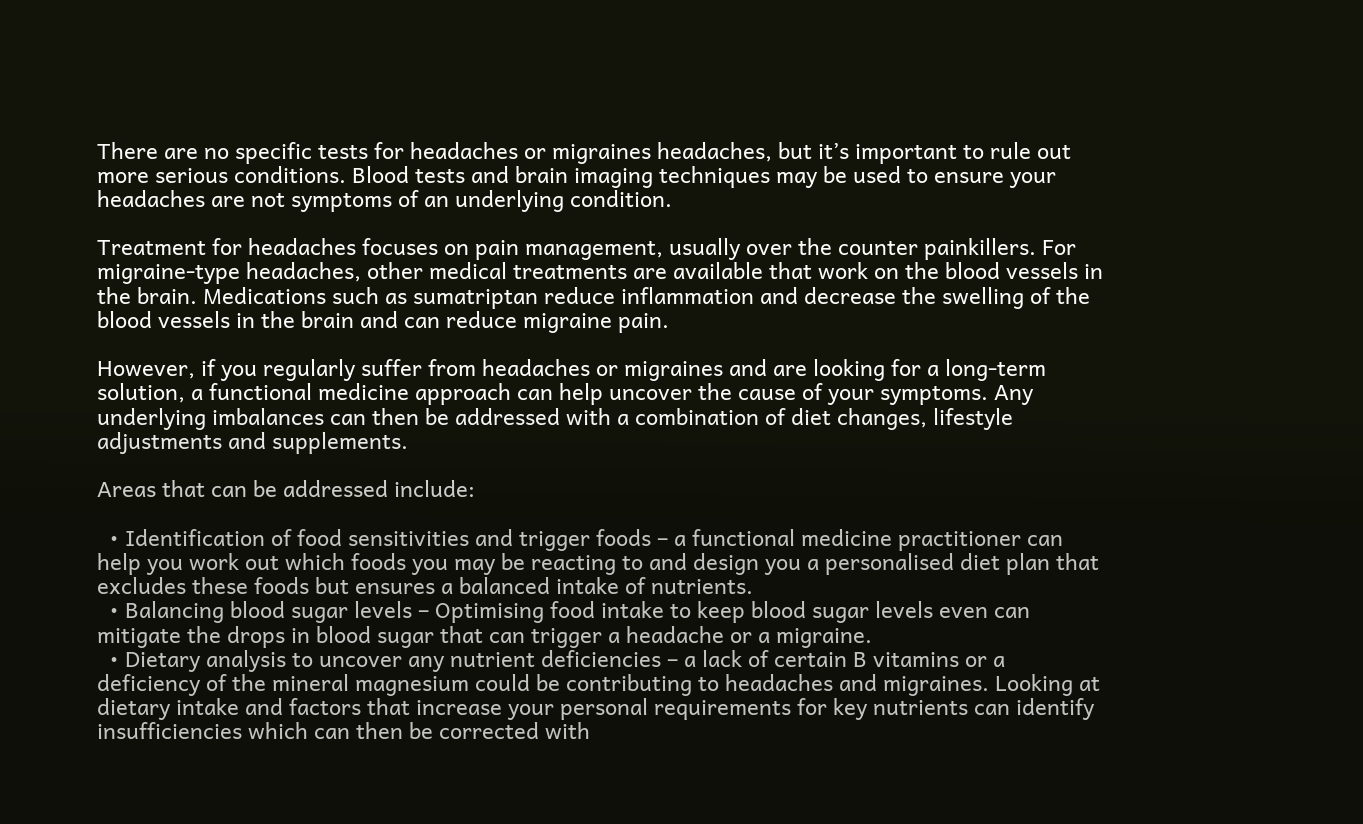There are no specific tests for headaches or migraines headaches, but it’s important to rule out more serious conditions. Blood tests and brain imaging techniques may be used to ensure your headaches are not symptoms of an underlying condition.

Treatment for headaches focuses on pain management, usually over the counter painkillers. For migraine-type headaches, other medical treatments are available that work on the blood vessels in the brain. Medications such as sumatriptan reduce inflammation and decrease the swelling of the blood vessels in the brain and can reduce migraine pain.

However, if you regularly suffer from headaches or migraines and are looking for a long-term solution, a functional medicine approach can help uncover the cause of your symptoms. Any underlying imbalances can then be addressed with a combination of diet changes, lifestyle adjustments and supplements.

Areas that can be addressed include:

  • Identification of food sensitivities and trigger foods – a functional medicine practitioner can help you work out which foods you may be reacting to and design you a personalised diet plan that excludes these foods but ensures a balanced intake of nutrients.
  • Balancing blood sugar levels – Optimising food intake to keep blood sugar levels even can mitigate the drops in blood sugar that can trigger a headache or a migraine.
  • Dietary analysis to uncover any nutrient deficiencies – a lack of certain B vitamins or a deficiency of the mineral magnesium could be contributing to headaches and migraines. Looking at dietary intake and factors that increase your personal requirements for key nutrients can identify insufficiencies which can then be corrected with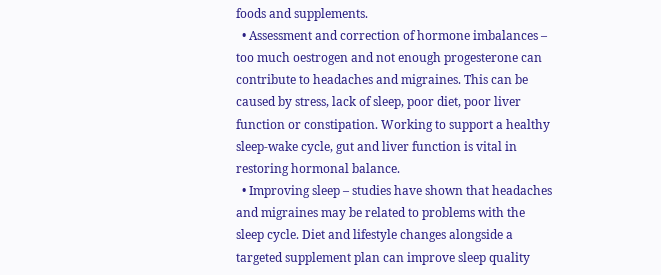foods and supplements.
  • Assessment and correction of hormone imbalances – too much oestrogen and not enough progesterone can contribute to headaches and migraines. This can be caused by stress, lack of sleep, poor diet, poor liver function or constipation. Working to support a healthy sleep-wake cycle, gut and liver function is vital in restoring hormonal balance.
  • Improving sleep – studies have shown that headaches and migraines may be related to problems with the sleep cycle. Diet and lifestyle changes alongside a targeted supplement plan can improve sleep quality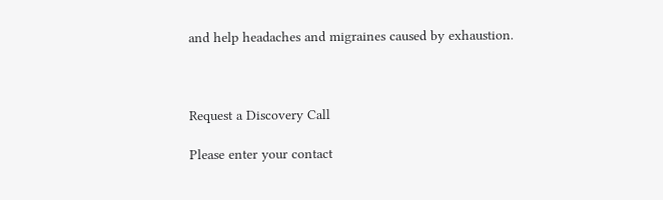and help headaches and migraines caused by exhaustion.



Request a Discovery Call

Please enter your contact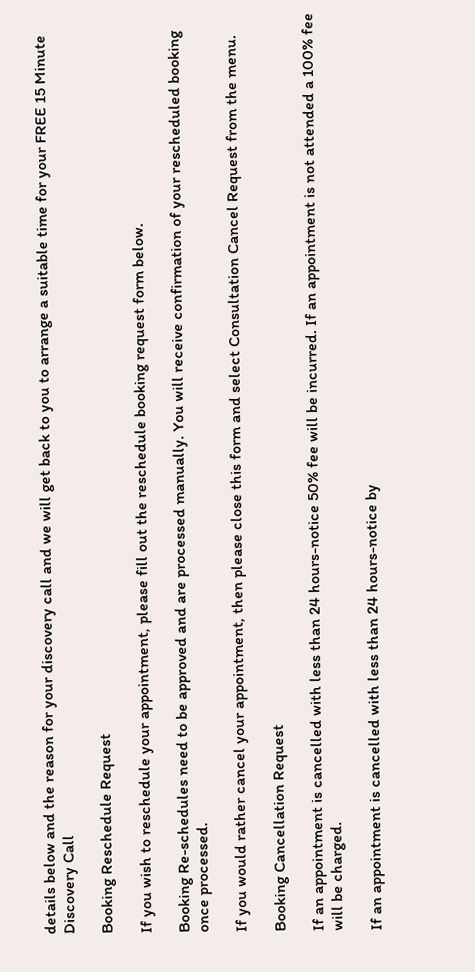details below and the reason for your discovery call and we will get back to you to arrange a suitable time for your FREE 15 Minute Discovery Call

Booking Reschedule Request

If you wish to reschedule your appointment, please fill out the reschedule booking request form below.

Booking Re-schedules need to be approved and are processed manually. You will receive confirmation of your rescheduled booking once processed.

If you would rather cancel your appointment, then please close this form and select Consultation Cancel Request from the menu.

Booking Cancellation Request

If an appointment is cancelled with less than 24 hours-notice 50% fee will be incurred. If an appointment is not attended a 100% fee will be charged.

If an appointment is cancelled with less than 24 hours-notice by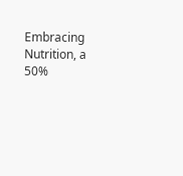Embracing Nutrition, a 50%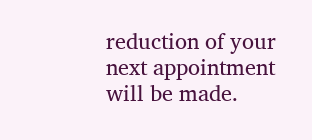reduction of your next appointment will be made.